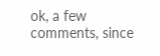ok, a few comments, since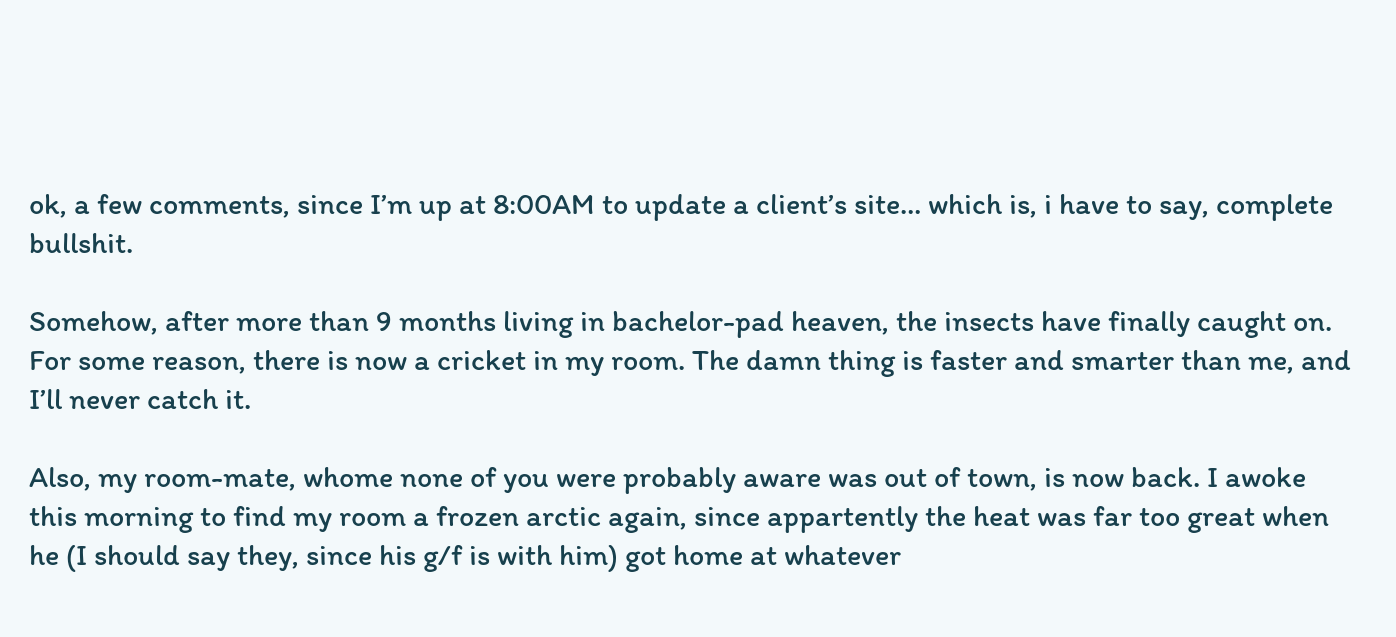ok, a few comments, since I’m up at 8:00AM to update a client’s site… which is, i have to say, complete bullshit.

Somehow, after more than 9 months living in bachelor-pad heaven, the insects have finally caught on. For some reason, there is now a cricket in my room. The damn thing is faster and smarter than me, and I’ll never catch it.

Also, my room-mate, whome none of you were probably aware was out of town, is now back. I awoke this morning to find my room a frozen arctic again, since appartently the heat was far too great when he (I should say they, since his g/f is with him) got home at whatever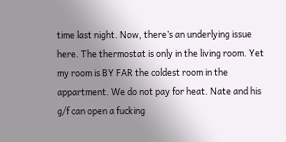time last night. Now, there’s an underlying issue here. The thermostat is only in the living room. Yet my room is BY FAR the coldest room in the appartment. We do not pay for heat. Nate and his g/f can open a fucking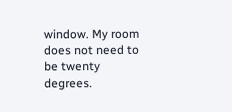window. My room does not need to be twenty degrees.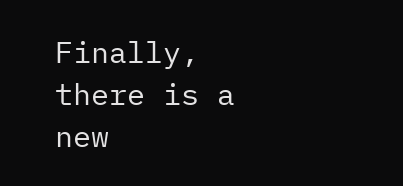Finally, there is a new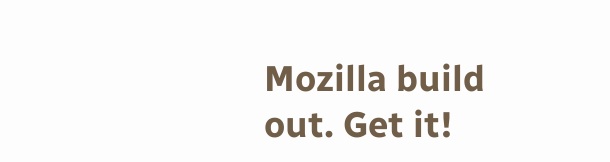Mozilla build out. Get it!